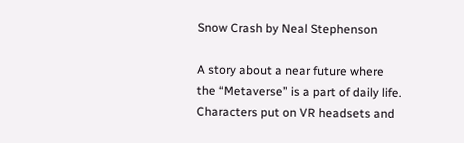Snow Crash by Neal Stephenson

A story about a near future where the “Metaverse” is a part of daily life. Characters put on VR headsets and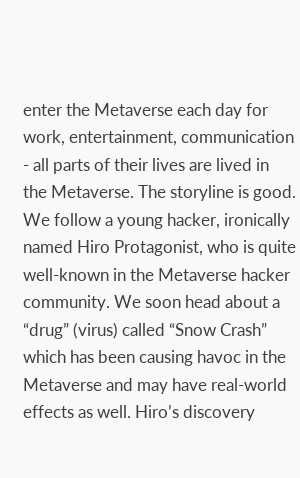enter the Metaverse each day for work, entertainment, communication - all parts of their lives are lived in the Metaverse. The storyline is good. We follow a young hacker, ironically named Hiro Protagonist, who is quite well-known in the Metaverse hacker community. We soon head about a “drug” (virus) called “Snow Crash” which has been causing havoc in the Metaverse and may have real-world effects as well. Hiro’s discovery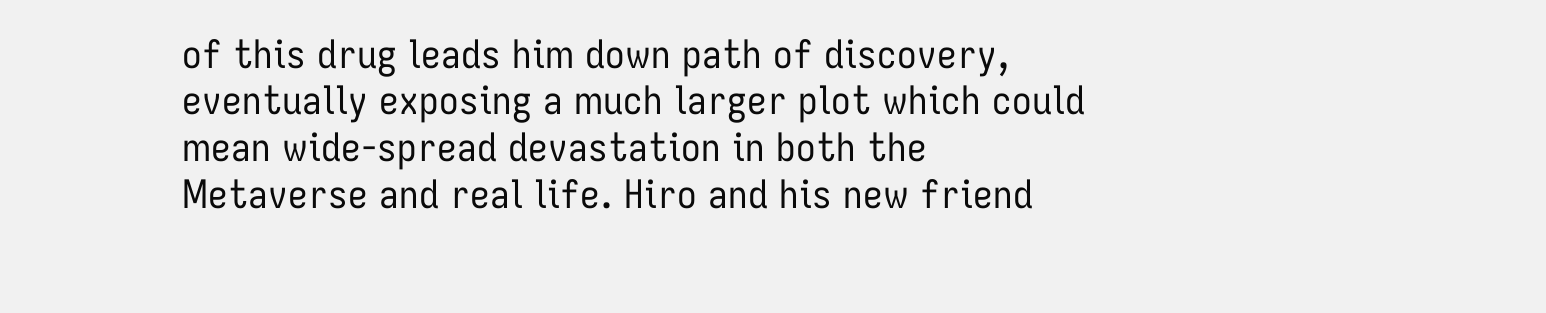of this drug leads him down path of discovery, eventually exposing a much larger plot which could mean wide-spread devastation in both the Metaverse and real life. Hiro and his new friend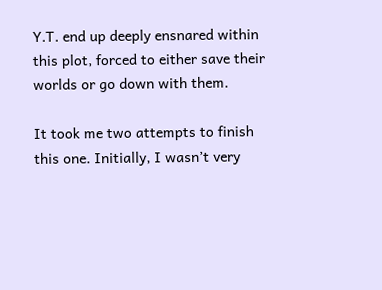Y.T. end up deeply ensnared within this plot, forced to either save their worlds or go down with them.

It took me two attempts to finish this one. Initially, I wasn’t very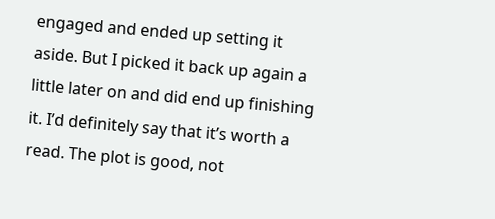engaged and ended up setting it aside. But I picked it back up again a little later on and did end up finishing it. I’d definitely say that it’s worth a read. The plot is good, not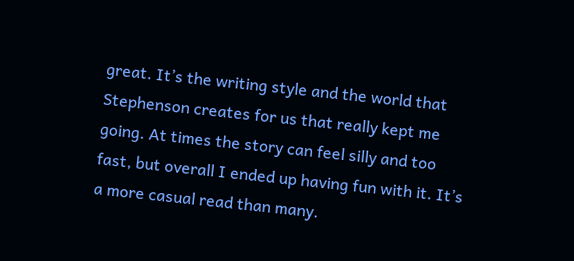great. It’s the writing style and the world that Stephenson creates for us that really kept me going. At times the story can feel silly and too fast, but overall I ended up having fun with it. It’s a more casual read than many.